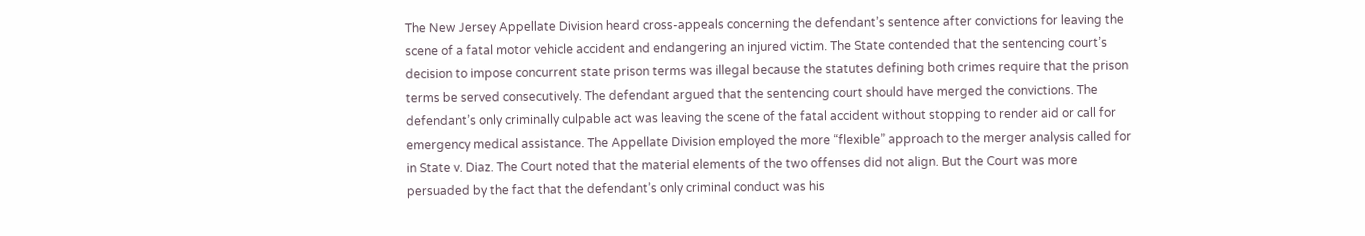The New Jersey Appellate Division heard cross-appeals concerning the defendant’s sentence after convictions for leaving the scene of a fatal motor vehicle accident and endangering an injured victim. The State contended that the sentencing court’s decision to impose concurrent state prison terms was illegal because the statutes defining both crimes require that the prison terms be served consecutively. The defendant argued that the sentencing court should have merged the convictions. The defendant’s only criminally culpable act was leaving the scene of the fatal accident without stopping to render aid or call for emergency medical assistance. The Appellate Division employed the more “flexible” approach to the merger analysis called for in State v. Diaz. The Court noted that the material elements of the two offenses did not align. But the Court was more persuaded by the fact that the defendant’s only criminal conduct was his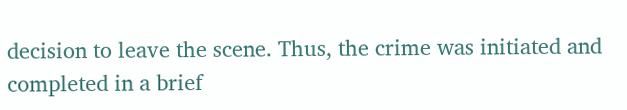decision to leave the scene. Thus, the crime was initiated and completed in a brief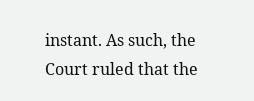instant. As such, the Court ruled that the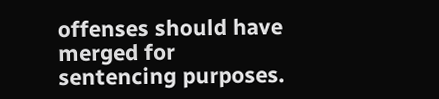offenses should have merged for sentencing purposes.